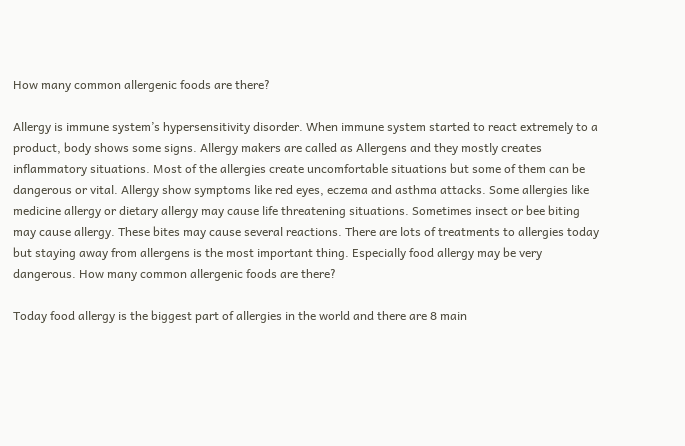How many common allergenic foods are there?

Allergy is immune system’s hypersensitivity disorder. When immune system started to react extremely to a product, body shows some signs. Allergy makers are called as Allergens and they mostly creates inflammatory situations. Most of the allergies create uncomfortable situations but some of them can be dangerous or vital. Allergy show symptoms like red eyes, eczema and asthma attacks. Some allergies like medicine allergy or dietary allergy may cause life threatening situations. Sometimes insect or bee biting may cause allergy. These bites may cause several reactions. There are lots of treatments to allergies today but staying away from allergens is the most important thing. Especially food allergy may be very dangerous. How many common allergenic foods are there?

Today food allergy is the biggest part of allergies in the world and there are 8 main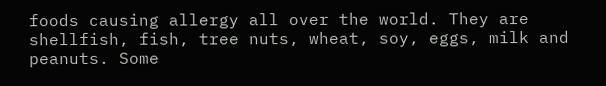foods causing allergy all over the world. They are shellfish, fish, tree nuts, wheat, soy, eggs, milk and peanuts. Some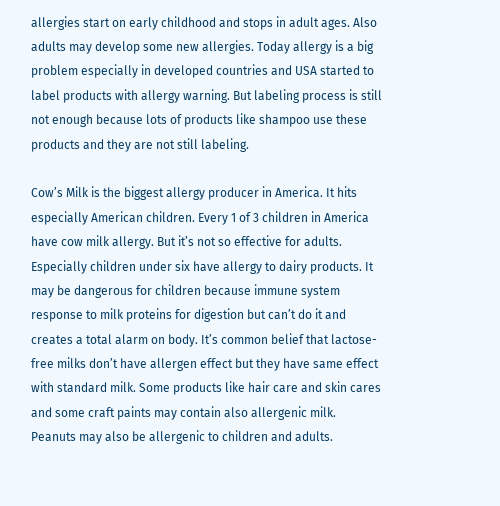allergies start on early childhood and stops in adult ages. Also adults may develop some new allergies. Today allergy is a big problem especially in developed countries and USA started to label products with allergy warning. But labeling process is still not enough because lots of products like shampoo use these products and they are not still labeling.

Cow’s Milk is the biggest allergy producer in America. It hits especially American children. Every 1 of 3 children in America have cow milk allergy. But it’s not so effective for adults. Especially children under six have allergy to dairy products. It may be dangerous for children because immune system response to milk proteins for digestion but can’t do it and creates a total alarm on body. It’s common belief that lactose-free milks don’t have allergen effect but they have same effect with standard milk. Some products like hair care and skin cares and some craft paints may contain also allergenic milk.
Peanuts may also be allergenic to children and adults.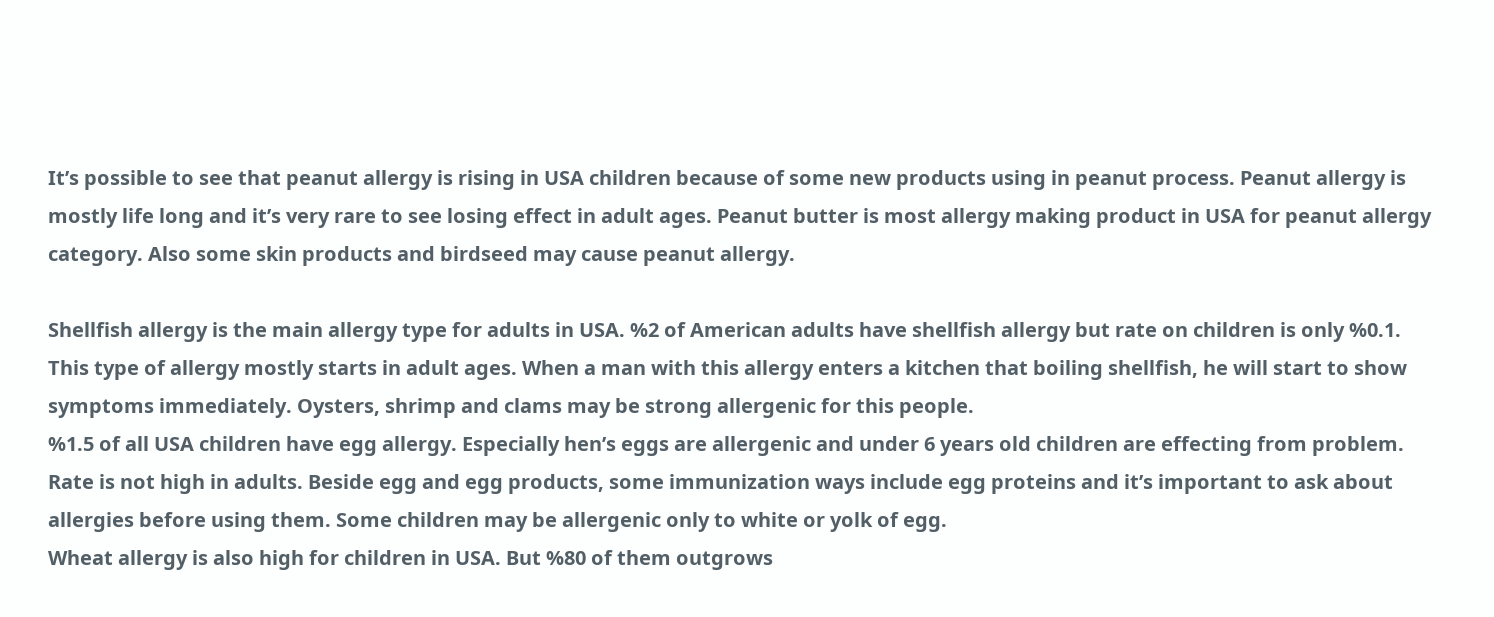It’s possible to see that peanut allergy is rising in USA children because of some new products using in peanut process. Peanut allergy is mostly life long and it’s very rare to see losing effect in adult ages. Peanut butter is most allergy making product in USA for peanut allergy category. Also some skin products and birdseed may cause peanut allergy.

Shellfish allergy is the main allergy type for adults in USA. %2 of American adults have shellfish allergy but rate on children is only %0.1. This type of allergy mostly starts in adult ages. When a man with this allergy enters a kitchen that boiling shellfish, he will start to show symptoms immediately. Oysters, shrimp and clams may be strong allergenic for this people.
%1.5 of all USA children have egg allergy. Especially hen’s eggs are allergenic and under 6 years old children are effecting from problem. Rate is not high in adults. Beside egg and egg products, some immunization ways include egg proteins and it’s important to ask about allergies before using them. Some children may be allergenic only to white or yolk of egg.
Wheat allergy is also high for children in USA. But %80 of them outgrows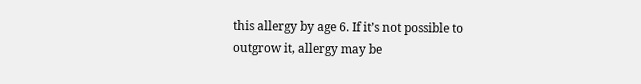this allergy by age 6. If it’s not possible to outgrow it, allergy may be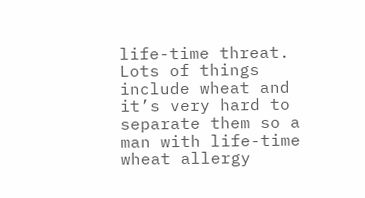life-time threat. Lots of things include wheat and it’s very hard to separate them so a man with life-time wheat allergy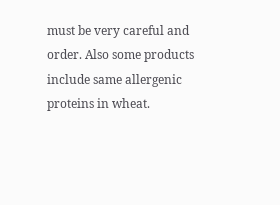must be very careful and order. Also some products include same allergenic proteins in wheat.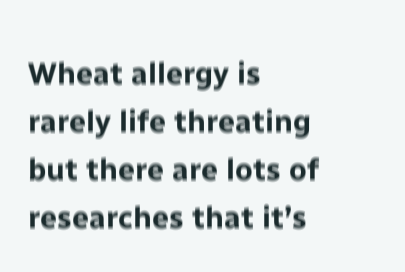Wheat allergy is rarely life threating but there are lots of researches that it’s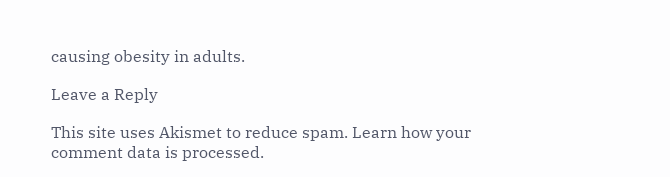causing obesity in adults.

Leave a Reply

This site uses Akismet to reduce spam. Learn how your comment data is processed.